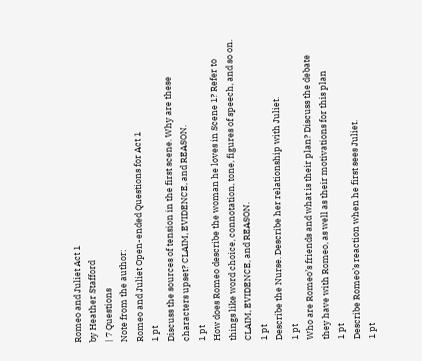Romeo and Juliet Act 1
by Heather Stafford
| 7 Questions
Note from the author:
Romeo and Juliet Open-ended Questions for Act 1
1 pt
Discuss the sources of tension in the first scene. Why are these characters upset? CLAIM, EVIDENCE, and REASON.
1 pt
How does Romeo describe the woman he loves in Scene 1? Refer to things like word choice, connotation, tone, figures of speech, and so on. CLAIM, EVIDENCE, and REASON.
1 pt
Describe the Nurse. Describe her relationship with Juliet.
1 pt
Who are Romeo’s friends and what is their plan? Discuss the debate they have with Romeo, as well as their motivations for this plan
1 pt
Describe Romeo’s reaction when he first sees Juliet.
1 pt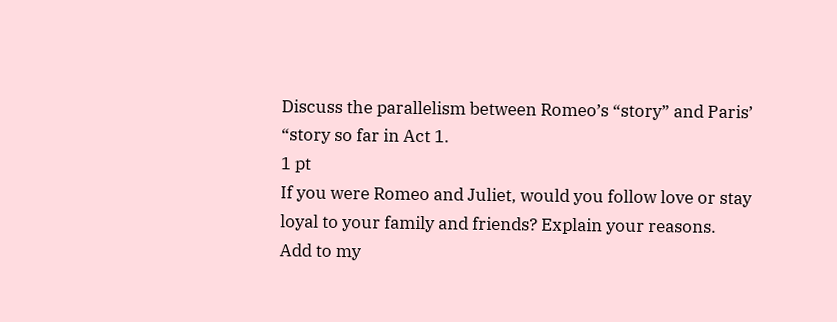Discuss the parallelism between Romeo’s “story” and Paris’ “story so far in Act 1.
1 pt
If you were Romeo and Juliet, would you follow love or stay loyal to your family and friends? Explain your reasons.
Add to my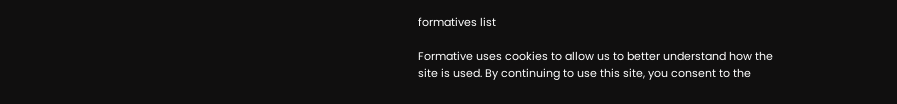formatives list

Formative uses cookies to allow us to better understand how the site is used. By continuing to use this site, you consent to the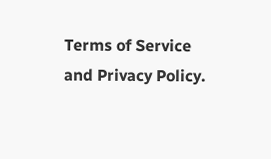Terms of Service and Privacy Policy.